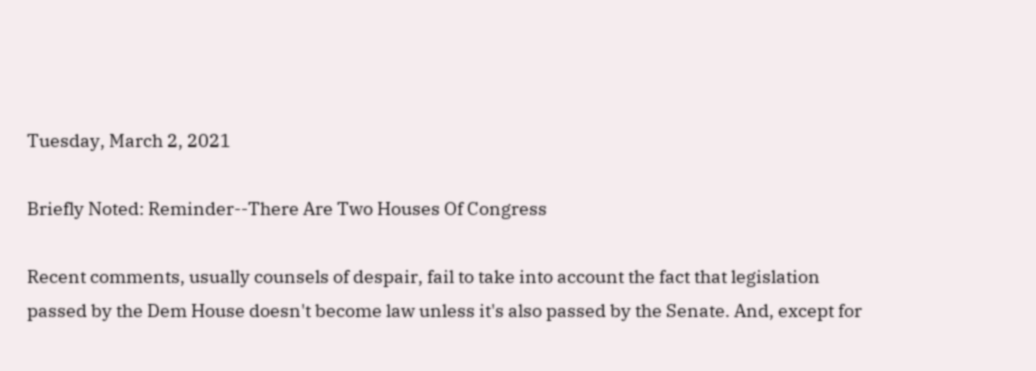Tuesday, March 2, 2021

Briefly Noted: Reminder--There Are Two Houses Of Congress

Recent comments, usually counsels of despair, fail to take into account the fact that legislation passed by the Dem House doesn't become law unless it's also passed by the Senate. And, except for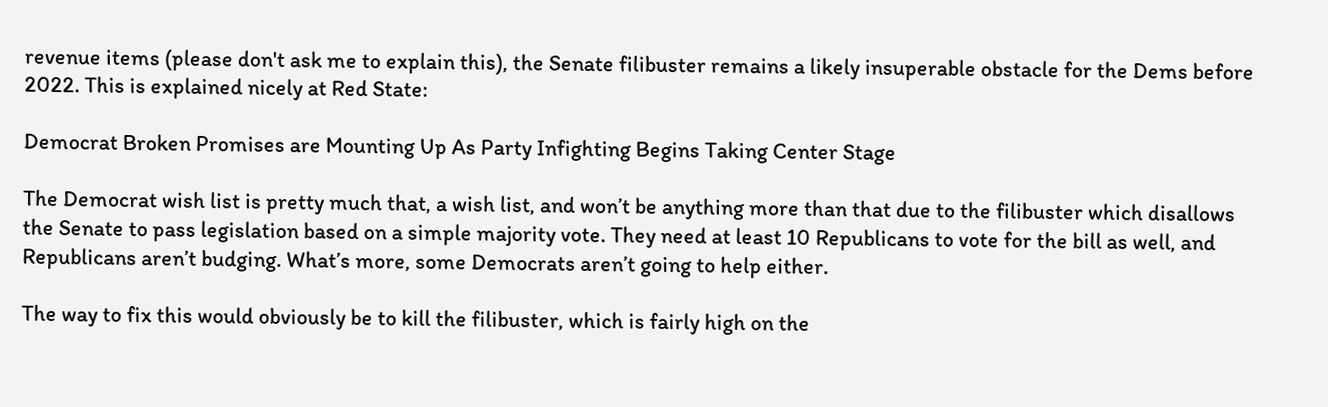revenue items (please don't ask me to explain this), the Senate filibuster remains a likely insuperable obstacle for the Dems before 2022. This is explained nicely at Red State:

Democrat Broken Promises are Mounting Up As Party Infighting Begins Taking Center Stage

The Democrat wish list is pretty much that, a wish list, and won’t be anything more than that due to the filibuster which disallows the Senate to pass legislation based on a simple majority vote. They need at least 10 Republicans to vote for the bill as well, and Republicans aren’t budging. What’s more, some Democrats aren’t going to help either.

The way to fix this would obviously be to kill the filibuster, which is fairly high on the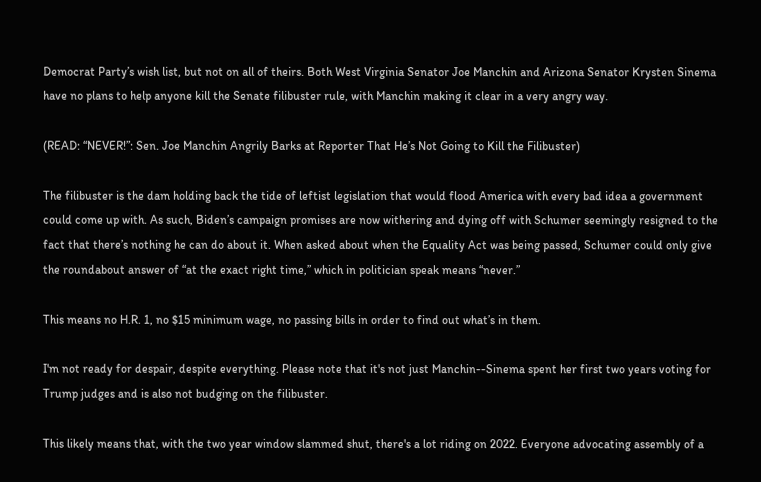Democrat Party’s wish list, but not on all of theirs. Both West Virginia Senator Joe Manchin and Arizona Senator Krysten Sinema have no plans to help anyone kill the Senate filibuster rule, with Manchin making it clear in a very angry way.

(READ: “NEVER!”: Sen. Joe Manchin Angrily Barks at Reporter That He’s Not Going to Kill the Filibuster)

The filibuster is the dam holding back the tide of leftist legislation that would flood America with every bad idea a government could come up with. As such, Biden’s campaign promises are now withering and dying off with Schumer seemingly resigned to the fact that there’s nothing he can do about it. When asked about when the Equality Act was being passed, Schumer could only give the roundabout answer of “at the exact right time,” which in politician speak means “never.”

This means no H.R. 1, no $15 minimum wage, no passing bills in order to find out what’s in them.

I'm not ready for despair, despite everything. Please note that it's not just Manchin--Sinema spent her first two years voting for Trump judges and is also not budging on the filibuster.

This likely means that, with the two year window slammed shut, there's a lot riding on 2022. Everyone advocating assembly of a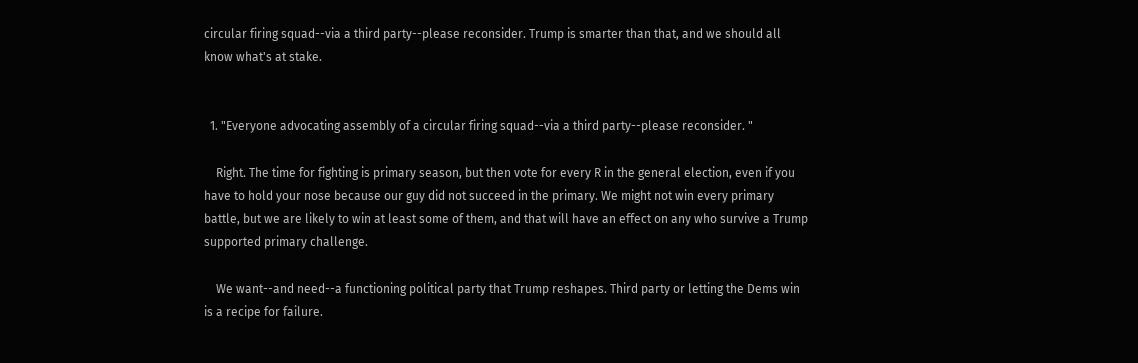circular firing squad--via a third party--please reconsider. Trump is smarter than that, and we should all know what's at stake.


  1. "Everyone advocating assembly of a circular firing squad--via a third party--please reconsider. "

    Right. The time for fighting is primary season, but then vote for every R in the general election, even if you have to hold your nose because our guy did not succeed in the primary. We might not win every primary battle, but we are likely to win at least some of them, and that will have an effect on any who survive a Trump supported primary challenge.

    We want--and need--a functioning political party that Trump reshapes. Third party or letting the Dems win is a recipe for failure.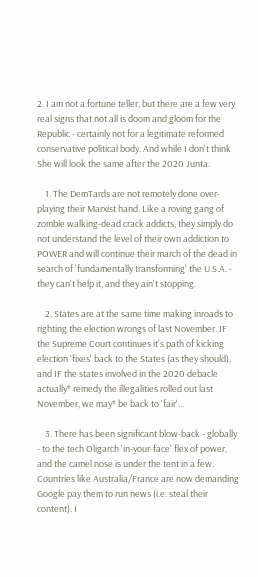2. I am not a fortune teller, but there are a few very real signs that not all is doom and gloom for the Republic - certainly not for a legitimate reformed conservative political body. And while I don't think She will look the same after the 2020 Junta.

    1. The DemTards are not remotely done over-playing their Marxist hand. Like a roving gang of zombie walking-dead crack addicts, they simply do not understand the level of their own addiction to POWER and will continue their march of the dead in search of 'fundamentally transforming' the U.S.A. - they can't help it, and they ain't stopping.

    2. States are at the same time making inroads to righting the election wrongs of last November. IF the Supreme Court continues it's path of kicking election 'fixes' back to the States (as they should), and IF the states involved in the 2020 debacle actually* remedy the illegalities rolled out last November, we may* be back to 'fair'...

    3. There has been significant blow-back - globally - to the tech Oligarch 'in-your-face' flex of power, and the camel nose is under the tent in a few. Countries like Australia/France are now demanding Google pay them to run news (i.e. steal their content). I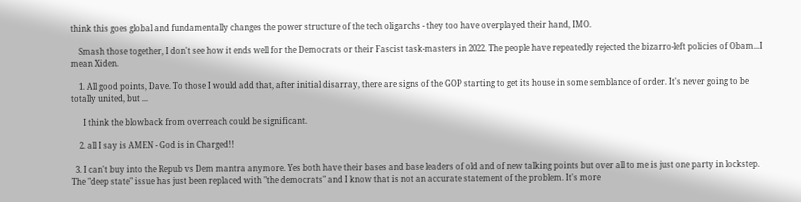think this goes global and fundamentally changes the power structure of the tech oligarchs - they too have overplayed their hand, IMO.

    Smash those together, I don't see how it ends well for the Democrats or their Fascist task-masters in 2022. The people have repeatedly rejected the bizarro-left policies of Obam...I mean Xiden.

    1. All good points, Dave. To those I would add that, after initial disarray, there are signs of the GOP starting to get its house in some semblance of order. It's never going to be totally united, but ...

      I think the blowback from overreach could be significant.

    2. all I say is AMEN - God is in Charged!!

  3. I can't buy into the Repub vs Dem mantra anymore. Yes both have their bases and base leaders of old and of new talking points but over all to me is just one party in lockstep. The "deep state" issue has just been replaced with "the democrats" and I know that is not an accurate statement of the problem. It's more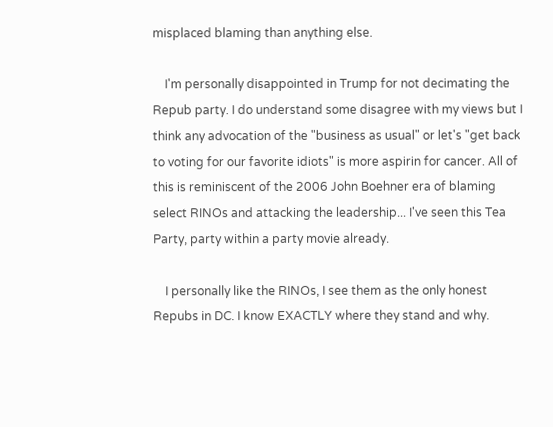misplaced blaming than anything else.

    I'm personally disappointed in Trump for not decimating the Repub party. I do understand some disagree with my views but I think any advocation of the "business as usual" or let's "get back to voting for our favorite idiots" is more aspirin for cancer. All of this is reminiscent of the 2006 John Boehner era of blaming select RINOs and attacking the leadership... I've seen this Tea Party, party within a party movie already.

    I personally like the RINOs, I see them as the only honest Repubs in DC. I know EXACTLY where they stand and why.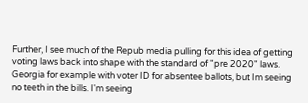Further, I see much of the Repub media pulling for this idea of getting voting laws back into shape with the standard of "pre 2020" laws. Georgia for example with voter ID for absentee ballots, but Im seeing no teeth in the bills. I'm seeing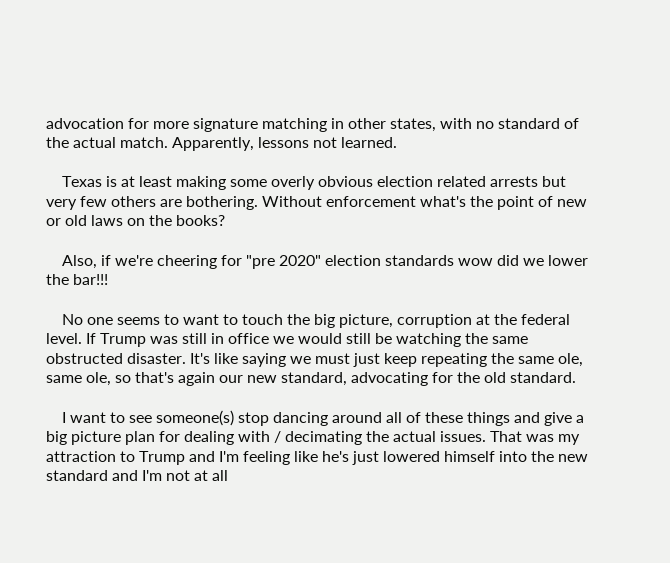advocation for more signature matching in other states, with no standard of the actual match. Apparently, lessons not learned.

    Texas is at least making some overly obvious election related arrests but very few others are bothering. Without enforcement what's the point of new or old laws on the books?

    Also, if we're cheering for "pre 2020" election standards wow did we lower the bar!!!

    No one seems to want to touch the big picture, corruption at the federal level. If Trump was still in office we would still be watching the same obstructed disaster. It's like saying we must just keep repeating the same ole, same ole, so that's again our new standard, advocating for the old standard.

    I want to see someone(s) stop dancing around all of these things and give a big picture plan for dealing with / decimating the actual issues. That was my attraction to Trump and I'm feeling like he's just lowered himself into the new standard and I'm not at all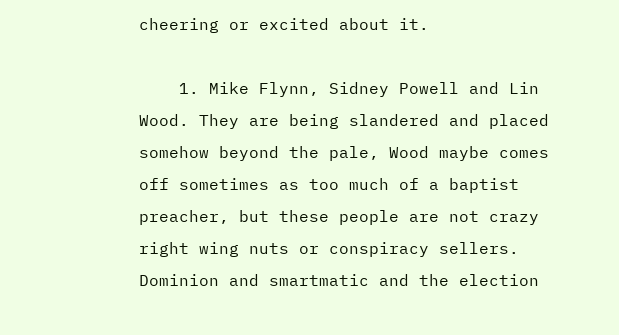cheering or excited about it.

    1. Mike Flynn, Sidney Powell and Lin Wood. They are being slandered and placed somehow beyond the pale, Wood maybe comes off sometimes as too much of a baptist preacher, but these people are not crazy right wing nuts or conspiracy sellers. Dominion and smartmatic and the election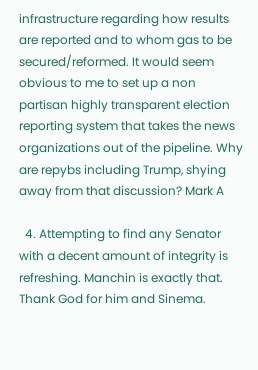infrastructure regarding how results are reported and to whom gas to be secured/reformed. It would seem obvious to me to set up a non partisan highly transparent election reporting system that takes the news organizations out of the pipeline. Why are repybs including Trump, shying away from that discussion? Mark A

  4. Attempting to find any Senator with a decent amount of integrity is refreshing. Manchin is exactly that. Thank God for him and Sinema.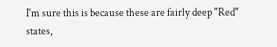I'm sure this is because these are fairly deep "Red" states,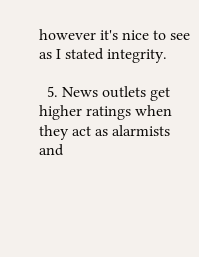however it's nice to see as I stated integrity.

  5. News outlets get higher ratings when they act as alarmists and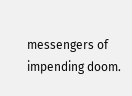messengers of impending doom.